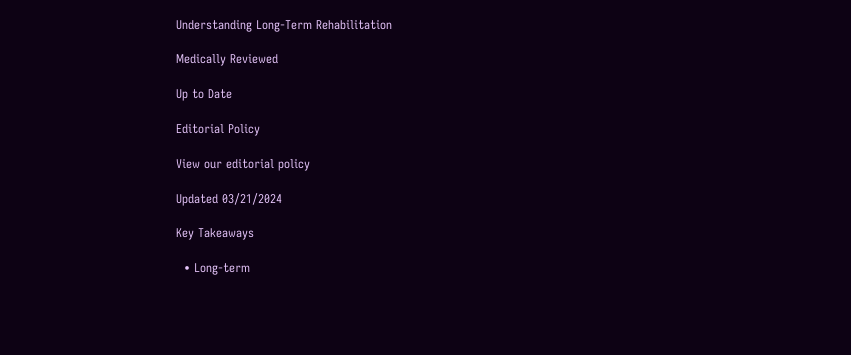Understanding Long-Term Rehabilitation

Medically Reviewed

Up to Date

Editorial Policy

View our editorial policy

Updated 03/21/2024

Key Takeaways

  • Long-term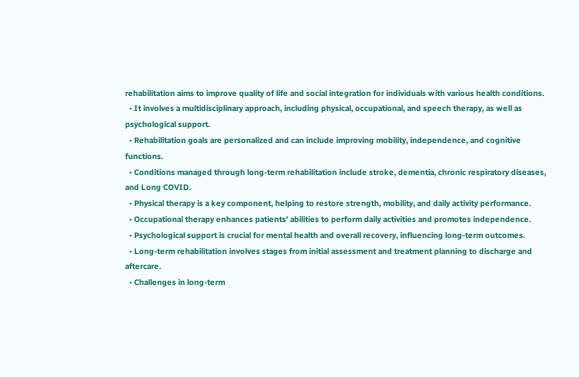rehabilitation aims to improve quality of life and social integration for individuals with various health conditions.
  • It involves a multidisciplinary approach, including physical, occupational, and speech therapy, as well as psychological support.
  • Rehabilitation goals are personalized and can include improving mobility, independence, and cognitive functions.
  • Conditions managed through long-term rehabilitation include stroke, dementia, chronic respiratory diseases, and Long COVID.
  • Physical therapy is a key component, helping to restore strength, mobility, and daily activity performance.
  • Occupational therapy enhances patients' abilities to perform daily activities and promotes independence.
  • Psychological support is crucial for mental health and overall recovery, influencing long-term outcomes.
  • Long-term rehabilitation involves stages from initial assessment and treatment planning to discharge and aftercare.
  • Challenges in long-term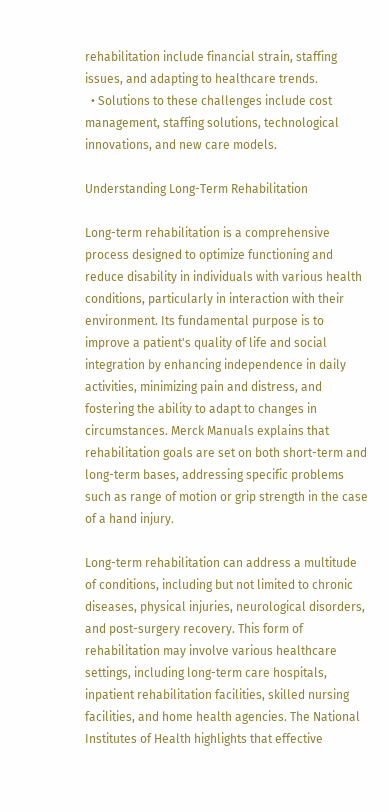rehabilitation include financial strain, staffing issues, and adapting to healthcare trends.
  • Solutions to these challenges include cost management, staffing solutions, technological innovations, and new care models.

Understanding Long-Term Rehabilitation

Long-term rehabilitation is a comprehensive process designed to optimize functioning and reduce disability in individuals with various health conditions, particularly in interaction with their environment. Its fundamental purpose is to improve a patient's quality of life and social integration by enhancing independence in daily activities, minimizing pain and distress, and fostering the ability to adapt to changes in circumstances. Merck Manuals explains that rehabilitation goals are set on both short-term and long-term bases, addressing specific problems such as range of motion or grip strength in the case of a hand injury.

Long-term rehabilitation can address a multitude of conditions, including but not limited to chronic diseases, physical injuries, neurological disorders, and post-surgery recovery. This form of rehabilitation may involve various healthcare settings, including long-term care hospitals, inpatient rehabilitation facilities, skilled nursing facilities, and home health agencies. The National Institutes of Health highlights that effective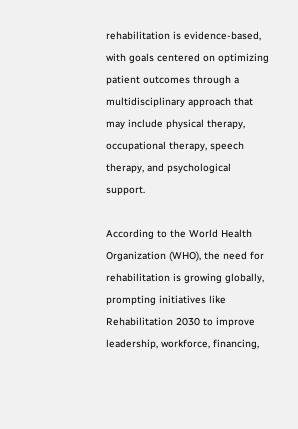rehabilitation is evidence-based, with goals centered on optimizing patient outcomes through a multidisciplinary approach that may include physical therapy, occupational therapy, speech therapy, and psychological support.

According to the World Health Organization (WHO), the need for rehabilitation is growing globally, prompting initiatives like Rehabilitation 2030 to improve leadership, workforce, financing,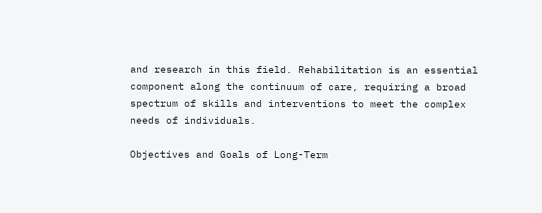and research in this field. Rehabilitation is an essential component along the continuum of care, requiring a broad spectrum of skills and interventions to meet the complex needs of individuals.

Objectives and Goals of Long-Term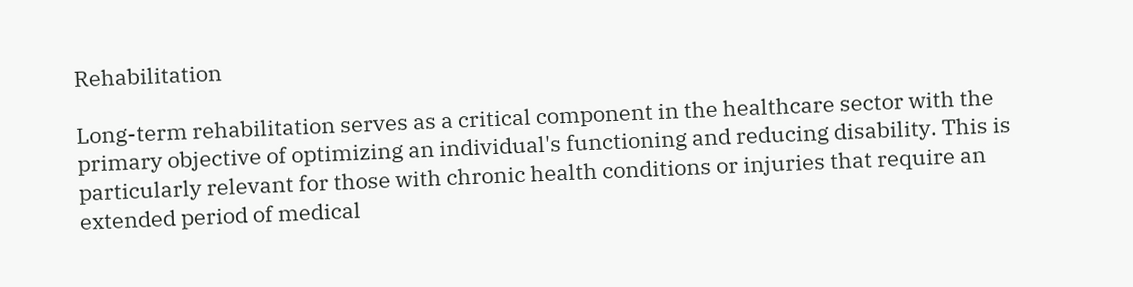Rehabilitation

Long-term rehabilitation serves as a critical component in the healthcare sector with the primary objective of optimizing an individual's functioning and reducing disability. This is particularly relevant for those with chronic health conditions or injuries that require an extended period of medical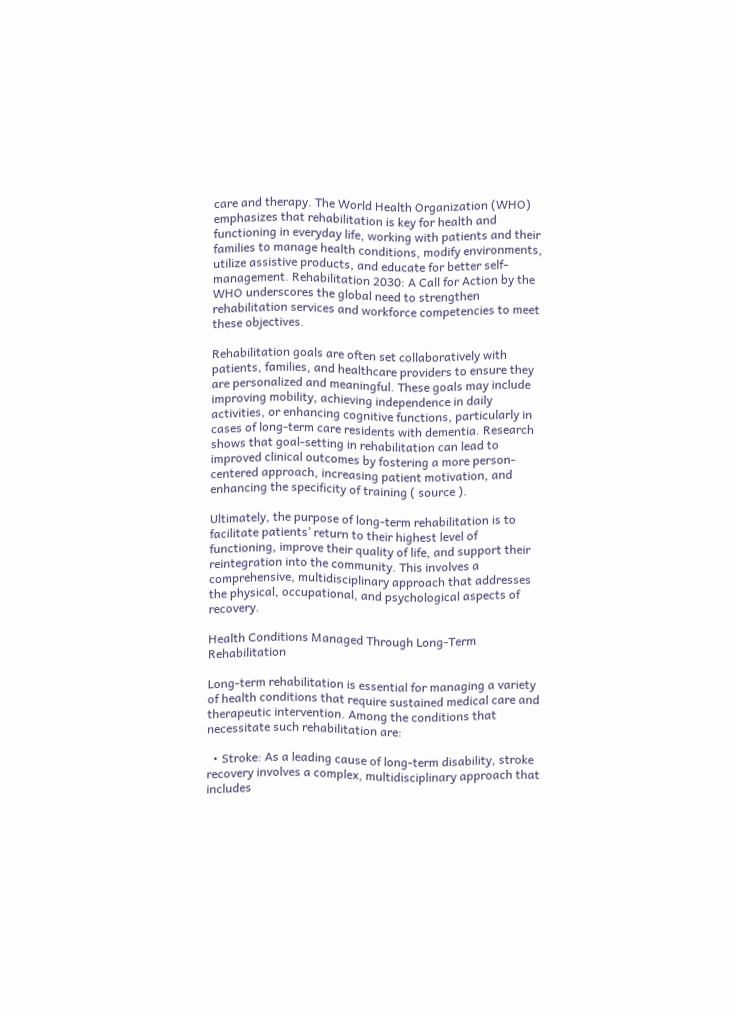care and therapy. The World Health Organization (WHO) emphasizes that rehabilitation is key for health and functioning in everyday life, working with patients and their families to manage health conditions, modify environments, utilize assistive products, and educate for better self-management. Rehabilitation 2030: A Call for Action by the WHO underscores the global need to strengthen rehabilitation services and workforce competencies to meet these objectives.

Rehabilitation goals are often set collaboratively with patients, families, and healthcare providers to ensure they are personalized and meaningful. These goals may include improving mobility, achieving independence in daily activities, or enhancing cognitive functions, particularly in cases of long-term care residents with dementia. Research shows that goal-setting in rehabilitation can lead to improved clinical outcomes by fostering a more person-centered approach, increasing patient motivation, and enhancing the specificity of training ( source ).

Ultimately, the purpose of long-term rehabilitation is to facilitate patients’ return to their highest level of functioning, improve their quality of life, and support their reintegration into the community. This involves a comprehensive, multidisciplinary approach that addresses the physical, occupational, and psychological aspects of recovery.

Health Conditions Managed Through Long-Term Rehabilitation

Long-term rehabilitation is essential for managing a variety of health conditions that require sustained medical care and therapeutic intervention. Among the conditions that necessitate such rehabilitation are:

  • Stroke: As a leading cause of long-term disability, stroke recovery involves a complex, multidisciplinary approach that includes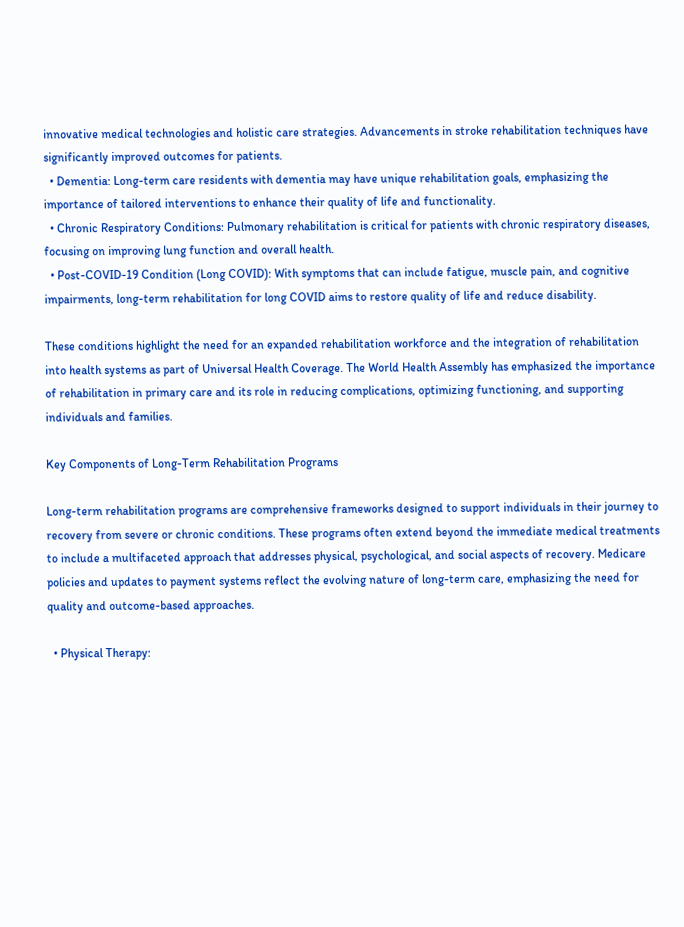innovative medical technologies and holistic care strategies. Advancements in stroke rehabilitation techniques have significantly improved outcomes for patients.
  • Dementia: Long-term care residents with dementia may have unique rehabilitation goals, emphasizing the importance of tailored interventions to enhance their quality of life and functionality.
  • Chronic Respiratory Conditions: Pulmonary rehabilitation is critical for patients with chronic respiratory diseases, focusing on improving lung function and overall health.
  • Post-COVID-19 Condition (Long COVID): With symptoms that can include fatigue, muscle pain, and cognitive impairments, long-term rehabilitation for long COVID aims to restore quality of life and reduce disability.

These conditions highlight the need for an expanded rehabilitation workforce and the integration of rehabilitation into health systems as part of Universal Health Coverage. The World Health Assembly has emphasized the importance of rehabilitation in primary care and its role in reducing complications, optimizing functioning, and supporting individuals and families.

Key Components of Long-Term Rehabilitation Programs

Long-term rehabilitation programs are comprehensive frameworks designed to support individuals in their journey to recovery from severe or chronic conditions. These programs often extend beyond the immediate medical treatments to include a multifaceted approach that addresses physical, psychological, and social aspects of recovery. Medicare policies and updates to payment systems reflect the evolving nature of long-term care, emphasizing the need for quality and outcome-based approaches.

  • Physical Therapy: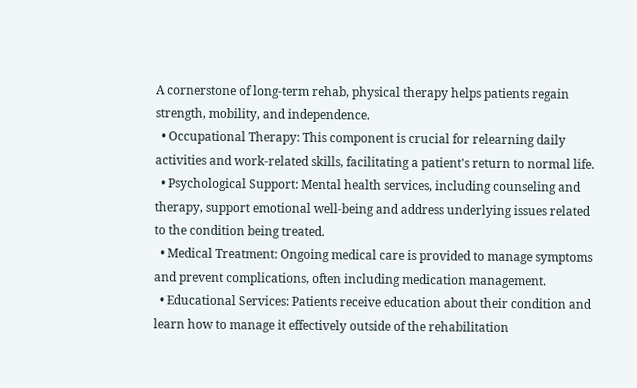A cornerstone of long-term rehab, physical therapy helps patients regain strength, mobility, and independence.
  • Occupational Therapy: This component is crucial for relearning daily activities and work-related skills, facilitating a patient's return to normal life.
  • Psychological Support: Mental health services, including counseling and therapy, support emotional well-being and address underlying issues related to the condition being treated.
  • Medical Treatment: Ongoing medical care is provided to manage symptoms and prevent complications, often including medication management.
  • Educational Services: Patients receive education about their condition and learn how to manage it effectively outside of the rehabilitation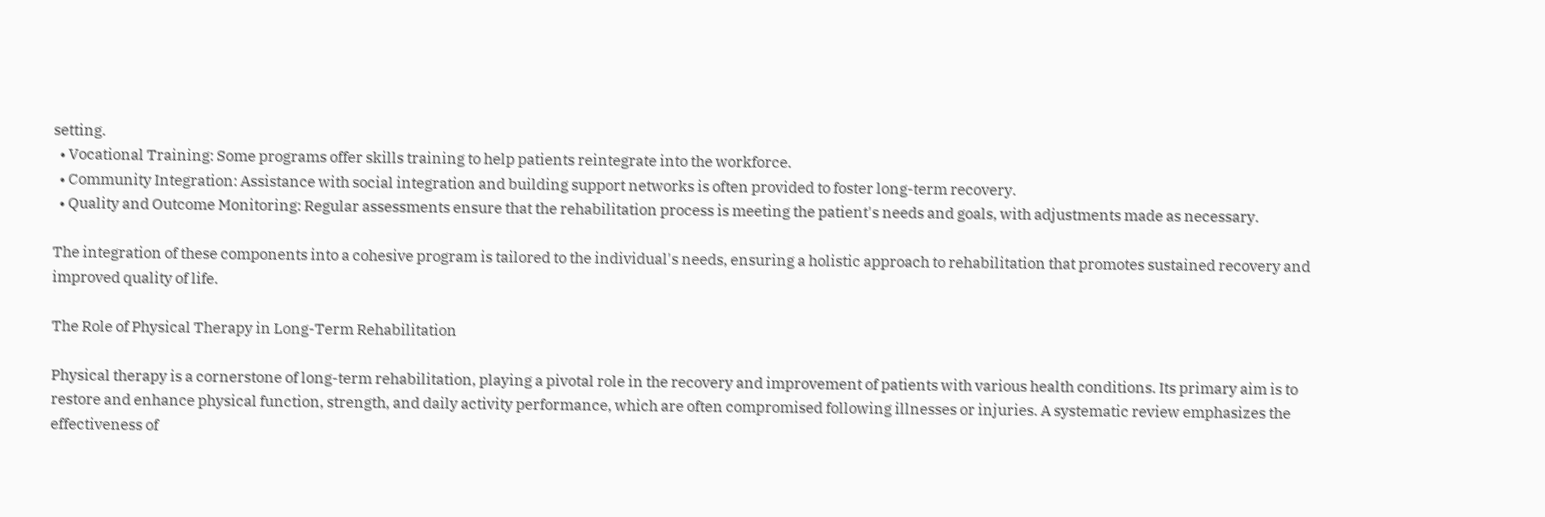setting.
  • Vocational Training: Some programs offer skills training to help patients reintegrate into the workforce.
  • Community Integration: Assistance with social integration and building support networks is often provided to foster long-term recovery.
  • Quality and Outcome Monitoring: Regular assessments ensure that the rehabilitation process is meeting the patient's needs and goals, with adjustments made as necessary.

The integration of these components into a cohesive program is tailored to the individual's needs, ensuring a holistic approach to rehabilitation that promotes sustained recovery and improved quality of life.

The Role of Physical Therapy in Long-Term Rehabilitation

Physical therapy is a cornerstone of long-term rehabilitation, playing a pivotal role in the recovery and improvement of patients with various health conditions. Its primary aim is to restore and enhance physical function, strength, and daily activity performance, which are often compromised following illnesses or injuries. A systematic review emphasizes the effectiveness of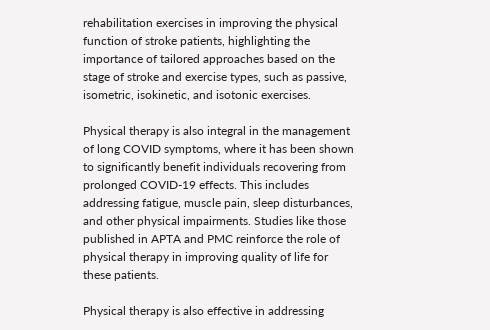rehabilitation exercises in improving the physical function of stroke patients, highlighting the importance of tailored approaches based on the stage of stroke and exercise types, such as passive, isometric, isokinetic, and isotonic exercises.

Physical therapy is also integral in the management of long COVID symptoms, where it has been shown to significantly benefit individuals recovering from prolonged COVID-19 effects. This includes addressing fatigue, muscle pain, sleep disturbances, and other physical impairments. Studies like those published in APTA and PMC reinforce the role of physical therapy in improving quality of life for these patients.

Physical therapy is also effective in addressing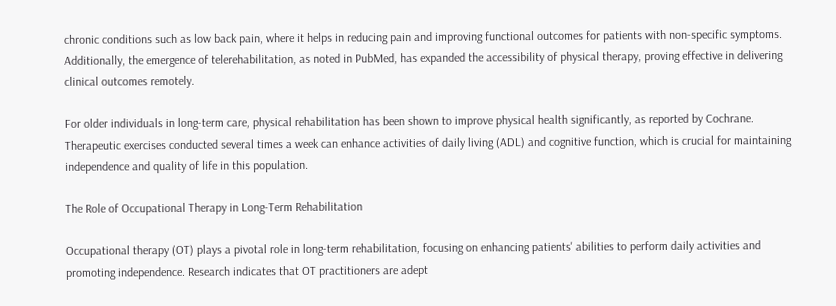chronic conditions such as low back pain, where it helps in reducing pain and improving functional outcomes for patients with non-specific symptoms. Additionally, the emergence of telerehabilitation, as noted in PubMed, has expanded the accessibility of physical therapy, proving effective in delivering clinical outcomes remotely.

For older individuals in long-term care, physical rehabilitation has been shown to improve physical health significantly, as reported by Cochrane. Therapeutic exercises conducted several times a week can enhance activities of daily living (ADL) and cognitive function, which is crucial for maintaining independence and quality of life in this population.

The Role of Occupational Therapy in Long-Term Rehabilitation

Occupational therapy (OT) plays a pivotal role in long-term rehabilitation, focusing on enhancing patients' abilities to perform daily activities and promoting independence. Research indicates that OT practitioners are adept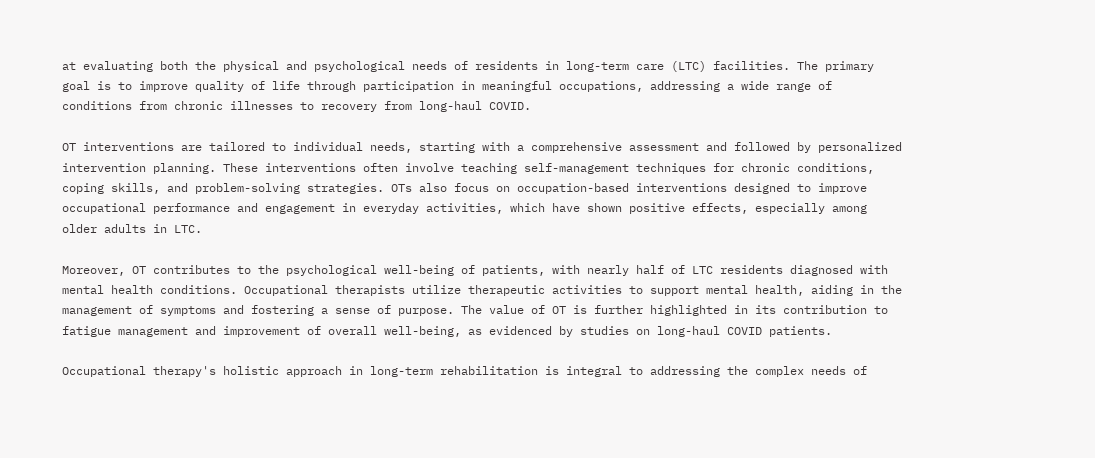at evaluating both the physical and psychological needs of residents in long-term care (LTC) facilities. The primary goal is to improve quality of life through participation in meaningful occupations, addressing a wide range of conditions from chronic illnesses to recovery from long-haul COVID.

OT interventions are tailored to individual needs, starting with a comprehensive assessment and followed by personalized intervention planning. These interventions often involve teaching self-management techniques for chronic conditions, coping skills, and problem-solving strategies. OTs also focus on occupation-based interventions designed to improve occupational performance and engagement in everyday activities, which have shown positive effects, especially among older adults in LTC.

Moreover, OT contributes to the psychological well-being of patients, with nearly half of LTC residents diagnosed with mental health conditions. Occupational therapists utilize therapeutic activities to support mental health, aiding in the management of symptoms and fostering a sense of purpose. The value of OT is further highlighted in its contribution to fatigue management and improvement of overall well-being, as evidenced by studies on long-haul COVID patients.

Occupational therapy's holistic approach in long-term rehabilitation is integral to addressing the complex needs of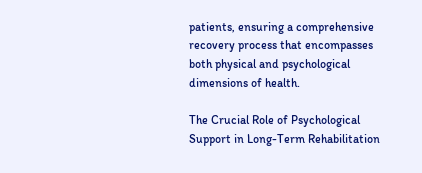patients, ensuring a comprehensive recovery process that encompasses both physical and psychological dimensions of health.

The Crucial Role of Psychological Support in Long-Term Rehabilitation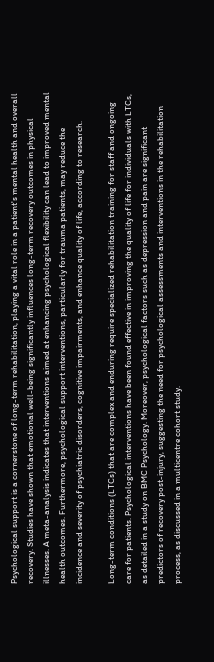Psychological support is a cornerstone of long-term rehabilitation, playing a vital role in a patient's mental health and overall recovery. Studies have shown that emotional well-being significantly influences long-term recovery outcomes in physical illnesses. A meta-analysis indicates that interventions aimed at enhancing psychological flexibility can lead to improved mental health outcomes. Furthermore, psychological support interventions, particularly for trauma patients, may reduce the incidence and severity of psychiatric disorders, cognitive impairments, and enhance quality of life, according to research.

Long-term conditions (LTCs) that are complex and enduring require specialized rehabilitation training for staff and ongoing care for patients. Psychological interventions have been found effective in improving the quality of life for individuals with LTCs, as detailed in a study on BMC Psychology. Moreover, psychological factors such as depression and pain are significant predictors of recovery post-injury, suggesting the need for psychological assessments and interventions in the rehabilitation process, as discussed in a multicentre cohort study.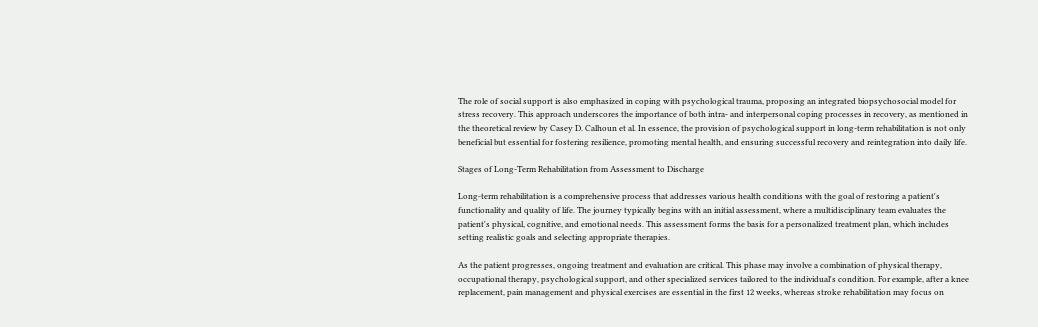The role of social support is also emphasized in coping with psychological trauma, proposing an integrated biopsychosocial model for stress recovery. This approach underscores the importance of both intra- and interpersonal coping processes in recovery, as mentioned in the theoretical review by Casey D. Calhoun et al. In essence, the provision of psychological support in long-term rehabilitation is not only beneficial but essential for fostering resilience, promoting mental health, and ensuring successful recovery and reintegration into daily life.

Stages of Long-Term Rehabilitation from Assessment to Discharge

Long-term rehabilitation is a comprehensive process that addresses various health conditions with the goal of restoring a patient's functionality and quality of life. The journey typically begins with an initial assessment, where a multidisciplinary team evaluates the patient's physical, cognitive, and emotional needs. This assessment forms the basis for a personalized treatment plan, which includes setting realistic goals and selecting appropriate therapies.

As the patient progresses, ongoing treatment and evaluation are critical. This phase may involve a combination of physical therapy, occupational therapy, psychological support, and other specialized services tailored to the individual's condition. For example, after a knee replacement, pain management and physical exercises are essential in the first 12 weeks, whereas stroke rehabilitation may focus on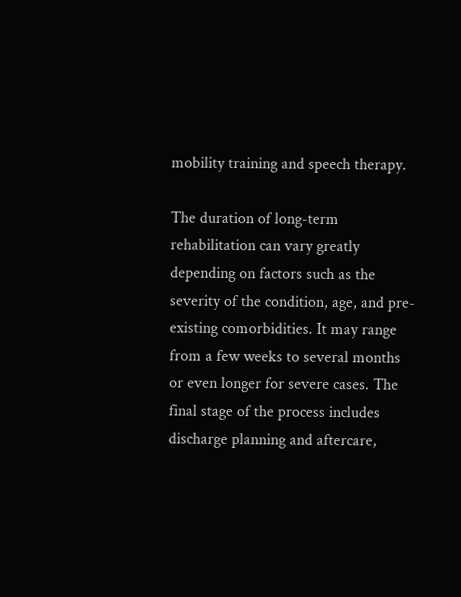mobility training and speech therapy.

The duration of long-term rehabilitation can vary greatly depending on factors such as the severity of the condition, age, and pre-existing comorbidities. It may range from a few weeks to several months or even longer for severe cases. The final stage of the process includes discharge planning and aftercare,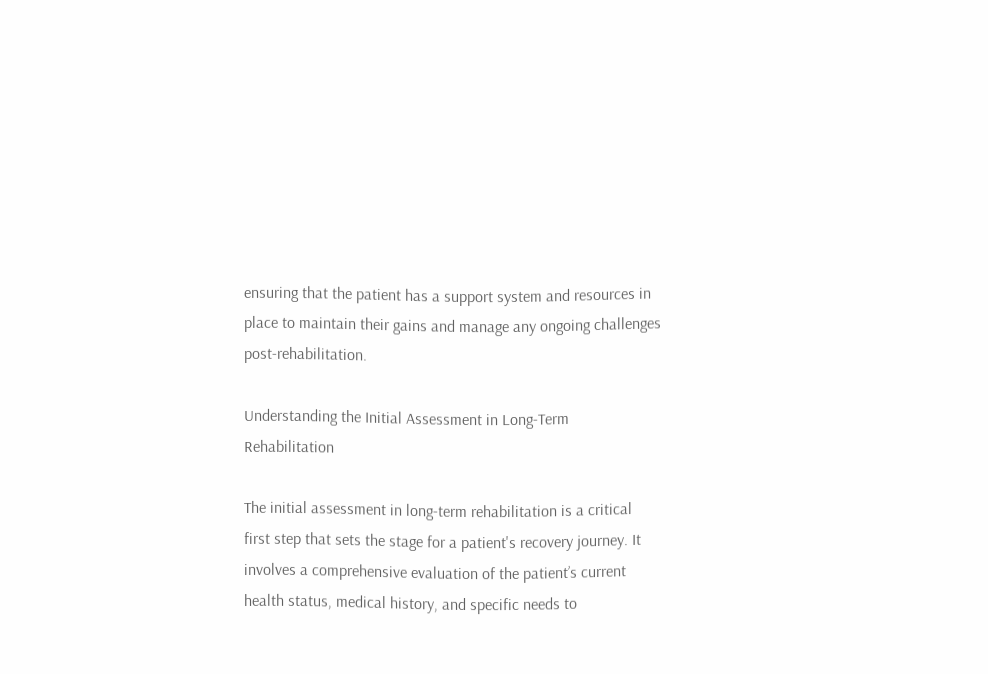ensuring that the patient has a support system and resources in place to maintain their gains and manage any ongoing challenges post-rehabilitation.

Understanding the Initial Assessment in Long-Term Rehabilitation

The initial assessment in long-term rehabilitation is a critical first step that sets the stage for a patient's recovery journey. It involves a comprehensive evaluation of the patient’s current health status, medical history, and specific needs to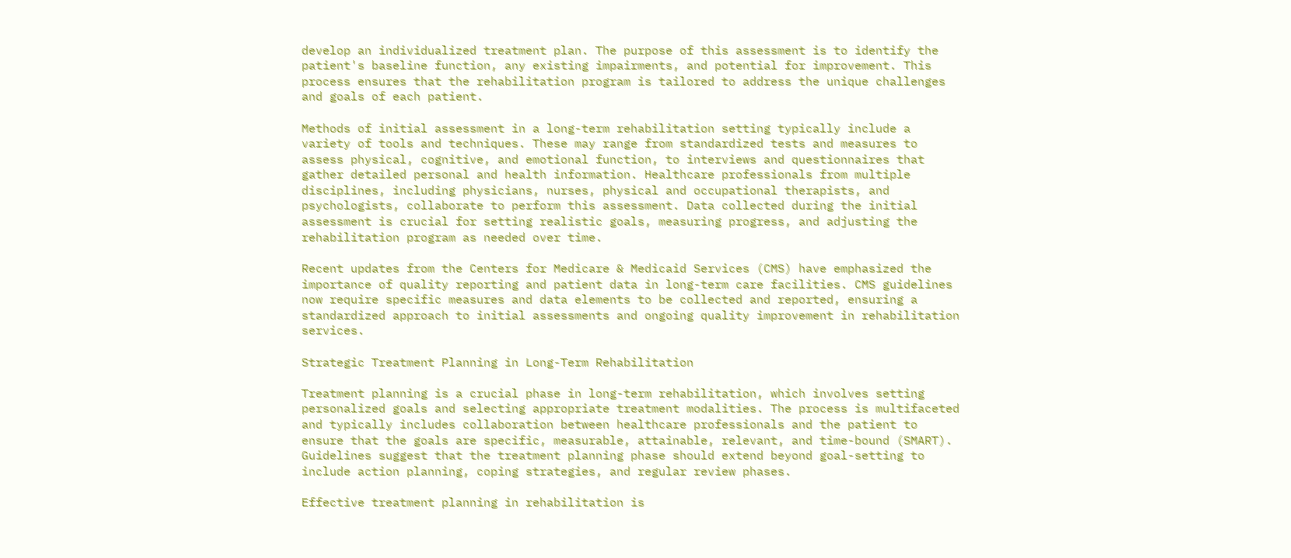develop an individualized treatment plan. The purpose of this assessment is to identify the patient's baseline function, any existing impairments, and potential for improvement. This process ensures that the rehabilitation program is tailored to address the unique challenges and goals of each patient.

Methods of initial assessment in a long-term rehabilitation setting typically include a variety of tools and techniques. These may range from standardized tests and measures to assess physical, cognitive, and emotional function, to interviews and questionnaires that gather detailed personal and health information. Healthcare professionals from multiple disciplines, including physicians, nurses, physical and occupational therapists, and psychologists, collaborate to perform this assessment. Data collected during the initial assessment is crucial for setting realistic goals, measuring progress, and adjusting the rehabilitation program as needed over time.

Recent updates from the Centers for Medicare & Medicaid Services (CMS) have emphasized the importance of quality reporting and patient data in long-term care facilities. CMS guidelines now require specific measures and data elements to be collected and reported, ensuring a standardized approach to initial assessments and ongoing quality improvement in rehabilitation services.

Strategic Treatment Planning in Long-Term Rehabilitation

Treatment planning is a crucial phase in long-term rehabilitation, which involves setting personalized goals and selecting appropriate treatment modalities. The process is multifaceted and typically includes collaboration between healthcare professionals and the patient to ensure that the goals are specific, measurable, attainable, relevant, and time-bound (SMART). Guidelines suggest that the treatment planning phase should extend beyond goal-setting to include action planning, coping strategies, and regular review phases.

Effective treatment planning in rehabilitation is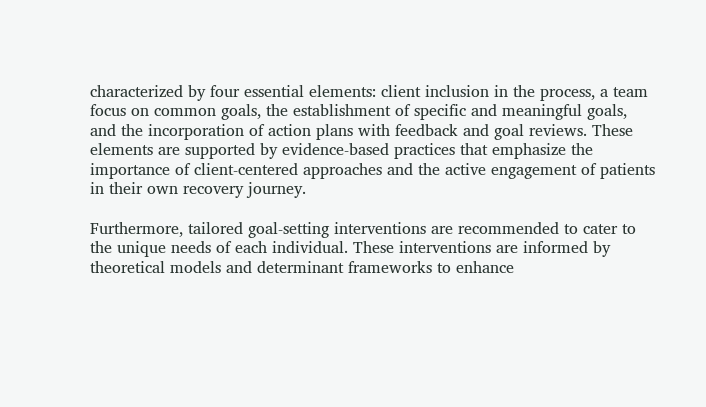characterized by four essential elements: client inclusion in the process, a team focus on common goals, the establishment of specific and meaningful goals, and the incorporation of action plans with feedback and goal reviews. These elements are supported by evidence-based practices that emphasize the importance of client-centered approaches and the active engagement of patients in their own recovery journey.

Furthermore, tailored goal-setting interventions are recommended to cater to the unique needs of each individual. These interventions are informed by theoretical models and determinant frameworks to enhance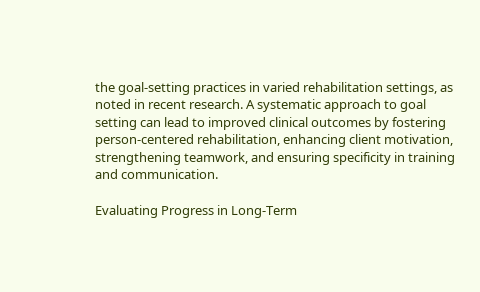the goal-setting practices in varied rehabilitation settings, as noted in recent research. A systematic approach to goal setting can lead to improved clinical outcomes by fostering person-centered rehabilitation, enhancing client motivation, strengthening teamwork, and ensuring specificity in training and communication.

Evaluating Progress in Long-Term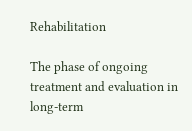Rehabilitation

The phase of ongoing treatment and evaluation in long-term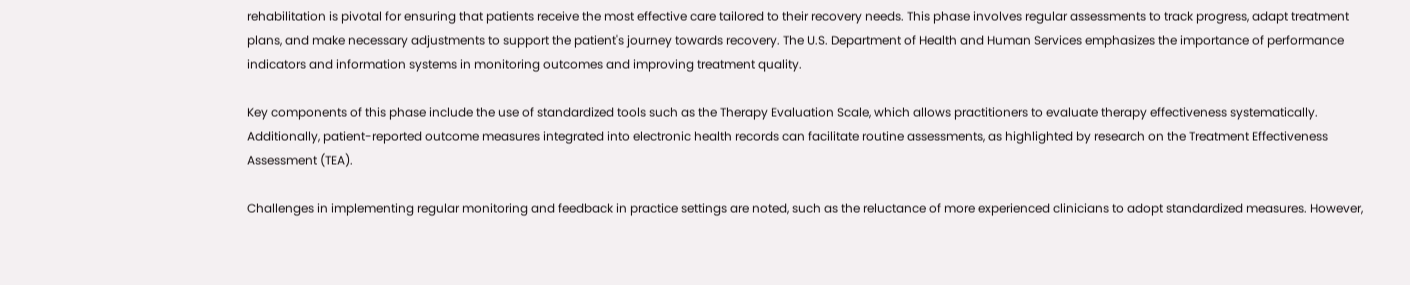rehabilitation is pivotal for ensuring that patients receive the most effective care tailored to their recovery needs. This phase involves regular assessments to track progress, adapt treatment plans, and make necessary adjustments to support the patient's journey towards recovery. The U.S. Department of Health and Human Services emphasizes the importance of performance indicators and information systems in monitoring outcomes and improving treatment quality.

Key components of this phase include the use of standardized tools such as the Therapy Evaluation Scale, which allows practitioners to evaluate therapy effectiveness systematically. Additionally, patient-reported outcome measures integrated into electronic health records can facilitate routine assessments, as highlighted by research on the Treatment Effectiveness Assessment (TEA).

Challenges in implementing regular monitoring and feedback in practice settings are noted, such as the reluctance of more experienced clinicians to adopt standardized measures. However,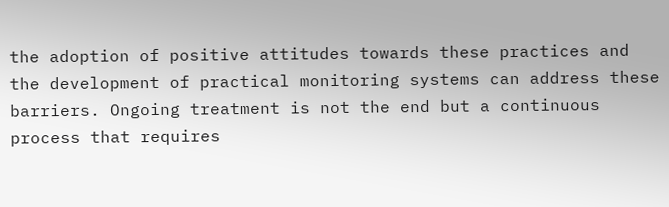the adoption of positive attitudes towards these practices and the development of practical monitoring systems can address these barriers. Ongoing treatment is not the end but a continuous process that requires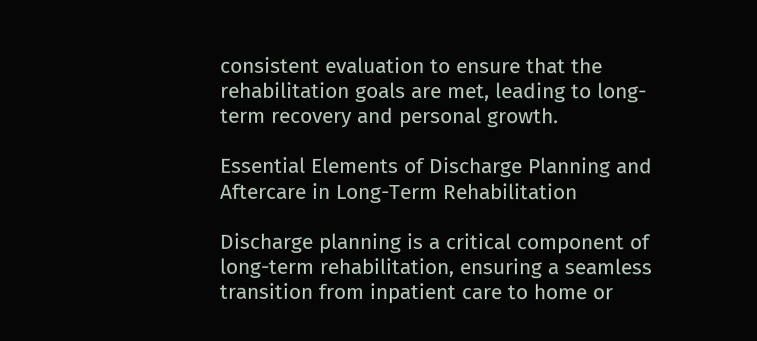consistent evaluation to ensure that the rehabilitation goals are met, leading to long-term recovery and personal growth.

Essential Elements of Discharge Planning and Aftercare in Long-Term Rehabilitation

Discharge planning is a critical component of long-term rehabilitation, ensuring a seamless transition from inpatient care to home or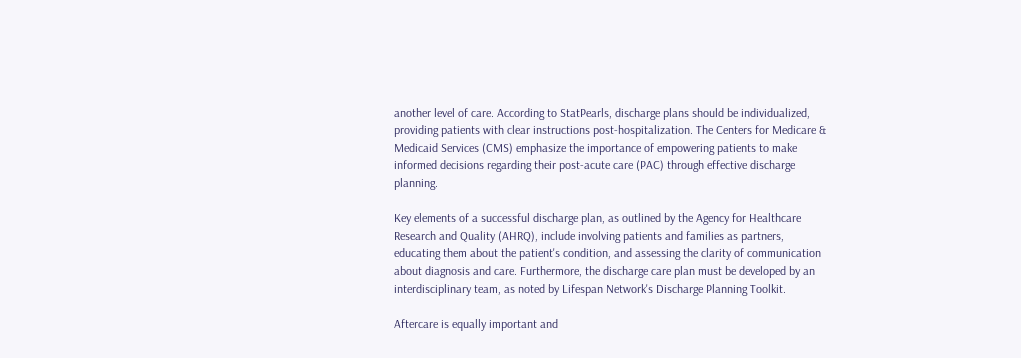another level of care. According to StatPearls, discharge plans should be individualized, providing patients with clear instructions post-hospitalization. The Centers for Medicare & Medicaid Services (CMS) emphasize the importance of empowering patients to make informed decisions regarding their post-acute care (PAC) through effective discharge planning.

Key elements of a successful discharge plan, as outlined by the Agency for Healthcare Research and Quality (AHRQ), include involving patients and families as partners, educating them about the patient's condition, and assessing the clarity of communication about diagnosis and care. Furthermore, the discharge care plan must be developed by an interdisciplinary team, as noted by Lifespan Network's Discharge Planning Toolkit.

Aftercare is equally important and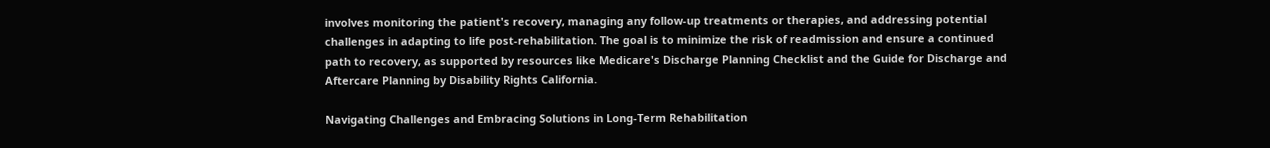involves monitoring the patient's recovery, managing any follow-up treatments or therapies, and addressing potential challenges in adapting to life post-rehabilitation. The goal is to minimize the risk of readmission and ensure a continued path to recovery, as supported by resources like Medicare's Discharge Planning Checklist and the Guide for Discharge and Aftercare Planning by Disability Rights California.

Navigating Challenges and Embracing Solutions in Long-Term Rehabilitation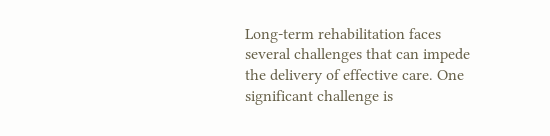Long-term rehabilitation faces several challenges that can impede the delivery of effective care. One significant challenge is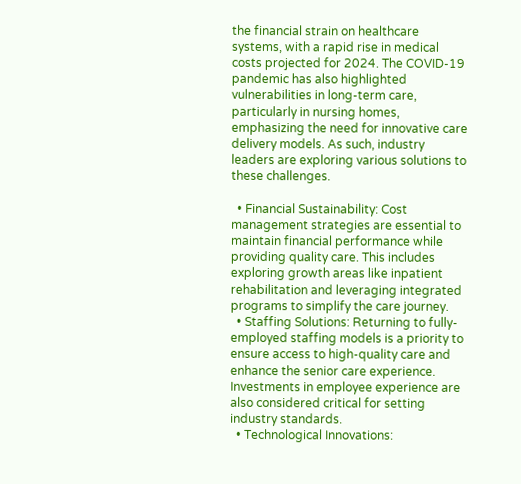the financial strain on healthcare systems, with a rapid rise in medical costs projected for 2024. The COVID-19 pandemic has also highlighted vulnerabilities in long-term care, particularly in nursing homes, emphasizing the need for innovative care delivery models. As such, industry leaders are exploring various solutions to these challenges.

  • Financial Sustainability: Cost management strategies are essential to maintain financial performance while providing quality care. This includes exploring growth areas like inpatient rehabilitation and leveraging integrated programs to simplify the care journey.
  • Staffing Solutions: Returning to fully-employed staffing models is a priority to ensure access to high-quality care and enhance the senior care experience. Investments in employee experience are also considered critical for setting industry standards.
  • Technological Innovations: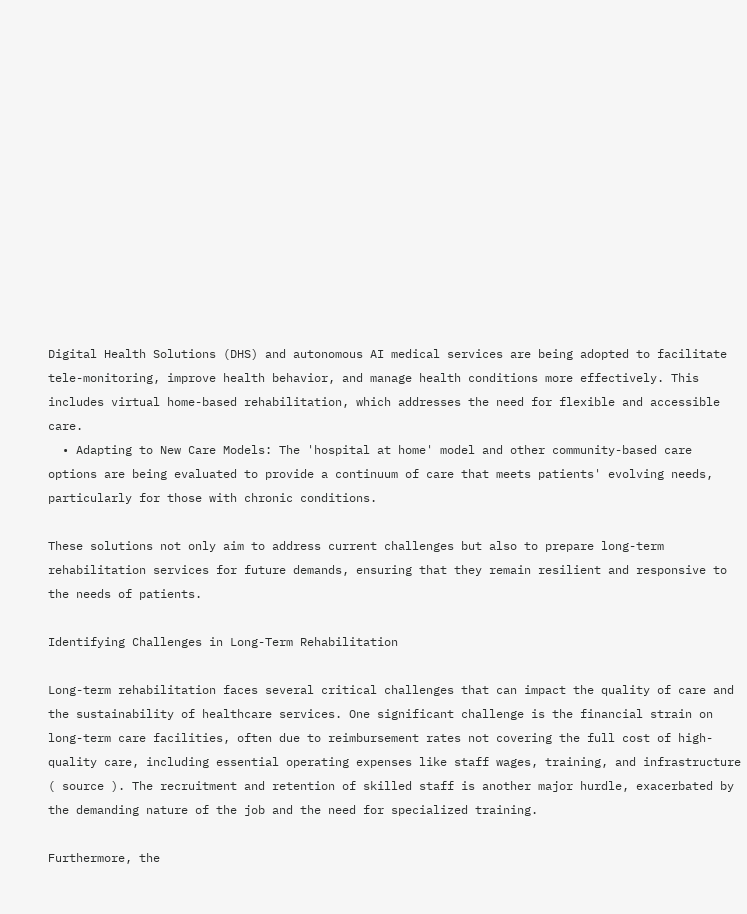Digital Health Solutions (DHS) and autonomous AI medical services are being adopted to facilitate tele-monitoring, improve health behavior, and manage health conditions more effectively. This includes virtual home-based rehabilitation, which addresses the need for flexible and accessible care.
  • Adapting to New Care Models: The 'hospital at home' model and other community-based care options are being evaluated to provide a continuum of care that meets patients' evolving needs, particularly for those with chronic conditions.

These solutions not only aim to address current challenges but also to prepare long-term rehabilitation services for future demands, ensuring that they remain resilient and responsive to the needs of patients.

Identifying Challenges in Long-Term Rehabilitation

Long-term rehabilitation faces several critical challenges that can impact the quality of care and the sustainability of healthcare services. One significant challenge is the financial strain on long-term care facilities, often due to reimbursement rates not covering the full cost of high-quality care, including essential operating expenses like staff wages, training, and infrastructure ( source ). The recruitment and retention of skilled staff is another major hurdle, exacerbated by the demanding nature of the job and the need for specialized training.

Furthermore, the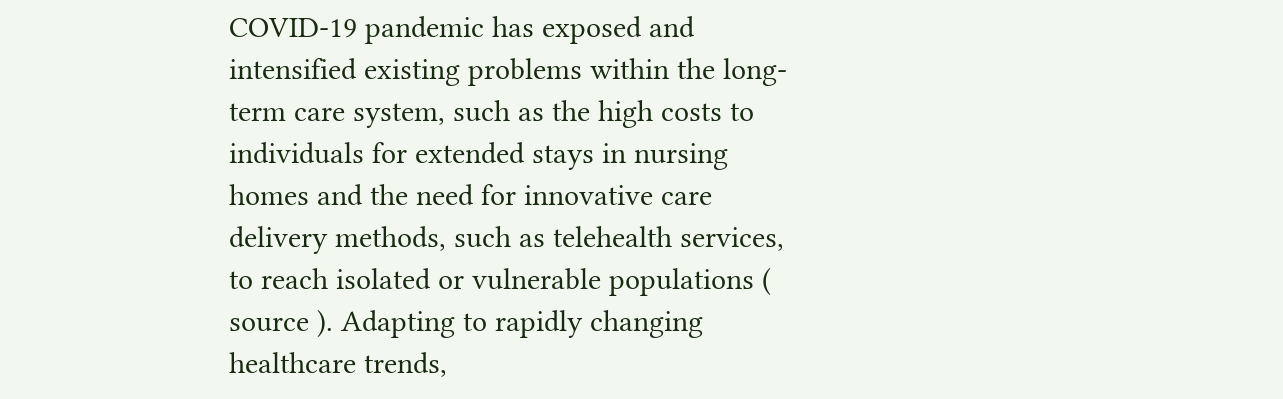COVID-19 pandemic has exposed and intensified existing problems within the long-term care system, such as the high costs to individuals for extended stays in nursing homes and the need for innovative care delivery methods, such as telehealth services, to reach isolated or vulnerable populations ( source ). Adapting to rapidly changing healthcare trends,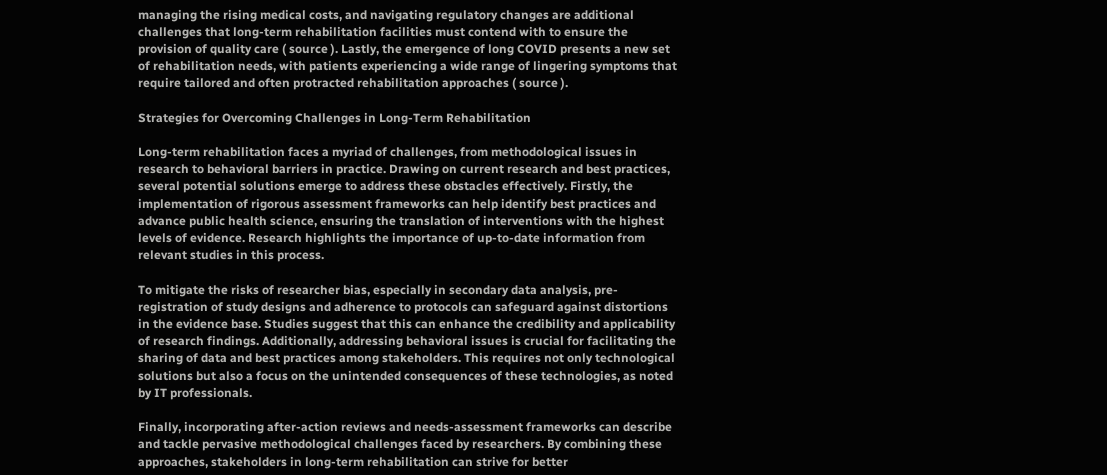managing the rising medical costs, and navigating regulatory changes are additional challenges that long-term rehabilitation facilities must contend with to ensure the provision of quality care ( source ). Lastly, the emergence of long COVID presents a new set of rehabilitation needs, with patients experiencing a wide range of lingering symptoms that require tailored and often protracted rehabilitation approaches ( source ).

Strategies for Overcoming Challenges in Long-Term Rehabilitation

Long-term rehabilitation faces a myriad of challenges, from methodological issues in research to behavioral barriers in practice. Drawing on current research and best practices, several potential solutions emerge to address these obstacles effectively. Firstly, the implementation of rigorous assessment frameworks can help identify best practices and advance public health science, ensuring the translation of interventions with the highest levels of evidence. Research highlights the importance of up-to-date information from relevant studies in this process.

To mitigate the risks of researcher bias, especially in secondary data analysis, pre-registration of study designs and adherence to protocols can safeguard against distortions in the evidence base. Studies suggest that this can enhance the credibility and applicability of research findings. Additionally, addressing behavioral issues is crucial for facilitating the sharing of data and best practices among stakeholders. This requires not only technological solutions but also a focus on the unintended consequences of these technologies, as noted by IT professionals.

Finally, incorporating after-action reviews and needs-assessment frameworks can describe and tackle pervasive methodological challenges faced by researchers. By combining these approaches, stakeholders in long-term rehabilitation can strive for better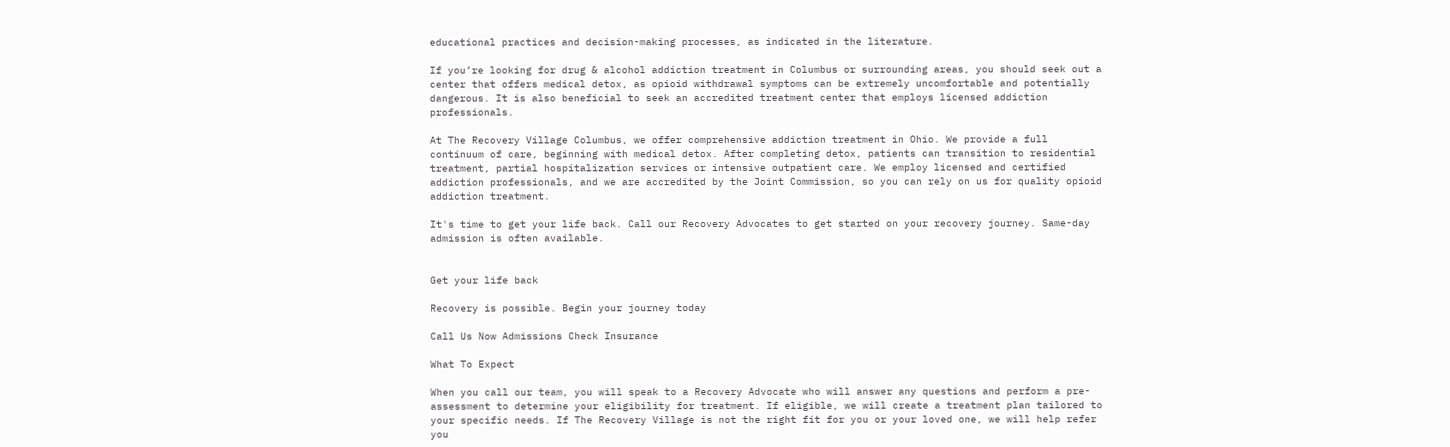educational practices and decision-making processes, as indicated in the literature.

If you’re looking for drug & alcohol addiction treatment in Columbus or surrounding areas, you should seek out a center that offers medical detox, as opioid withdrawal symptoms can be extremely uncomfortable and potentially dangerous. It is also beneficial to seek an accredited treatment center that employs licensed addiction professionals.

At The Recovery Village Columbus, we offer comprehensive addiction treatment in Ohio. We provide a full continuum of care, beginning with medical detox. After completing detox, patients can transition to residential treatment, partial hospitalization services or intensive outpatient care. We employ licensed and certified addiction professionals, and we are accredited by the Joint Commission, so you can rely on us for quality opioid addiction treatment.

It's time to get your life back. Call our Recovery Advocates to get started on your recovery journey. Same-day admission is often available.


Get your life back

Recovery is possible. Begin your journey today

Call Us Now Admissions Check Insurance

What To Expect

When you call our team, you will speak to a Recovery Advocate who will answer any questions and perform a pre-assessment to determine your eligibility for treatment. If eligible, we will create a treatment plan tailored to your specific needs. If The Recovery Village is not the right fit for you or your loved one, we will help refer you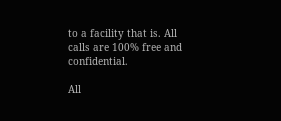to a facility that is. All calls are 100% free and confidential.

All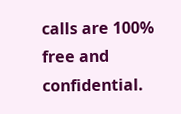calls are 100% free and confidential.